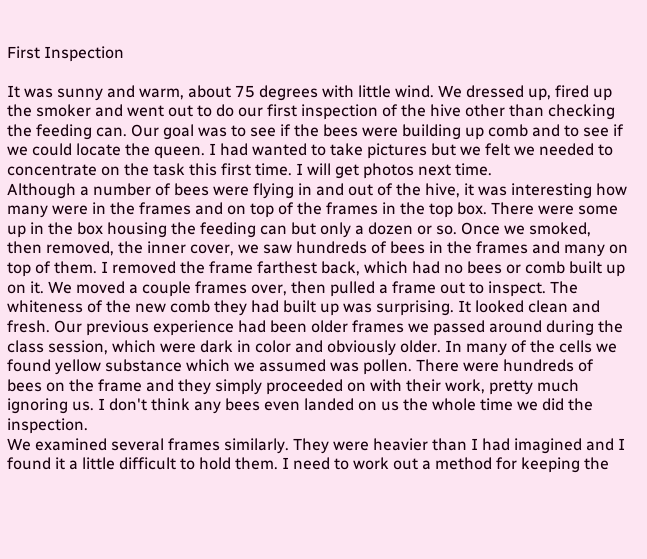First Inspection

It was sunny and warm, about 75 degrees with little wind. We dressed up, fired up the smoker and went out to do our first inspection of the hive other than checking the feeding can. Our goal was to see if the bees were building up comb and to see if we could locate the queen. I had wanted to take pictures but we felt we needed to concentrate on the task this first time. I will get photos next time.
Although a number of bees were flying in and out of the hive, it was interesting how many were in the frames and on top of the frames in the top box. There were some up in the box housing the feeding can but only a dozen or so. Once we smoked, then removed, the inner cover, we saw hundreds of bees in the frames and many on top of them. I removed the frame farthest back, which had no bees or comb built up on it. We moved a couple frames over, then pulled a frame out to inspect. The whiteness of the new comb they had built up was surprising. It looked clean and fresh. Our previous experience had been older frames we passed around during the class session, which were dark in color and obviously older. In many of the cells we found yellow substance which we assumed was pollen. There were hundreds of bees on the frame and they simply proceeded on with their work, pretty much ignoring us. I don't think any bees even landed on us the whole time we did the inspection.
We examined several frames similarly. They were heavier than I had imagined and I found it a little difficult to hold them. I need to work out a method for keeping the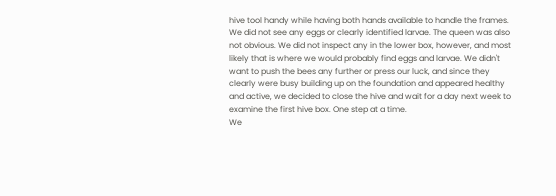hive tool handy while having both hands available to handle the frames.
We did not see any eggs or clearly identified larvae. The queen was also not obvious. We did not inspect any in the lower box, however, and most likely that is where we would probably find eggs and larvae. We didn't want to push the bees any further or press our luck, and since they clearly were busy building up on the foundation and appeared healthy and active, we decided to close the hive and wait for a day next week to examine the first hive box. One step at a time.
We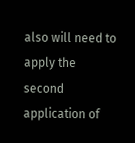also will need to apply the second application of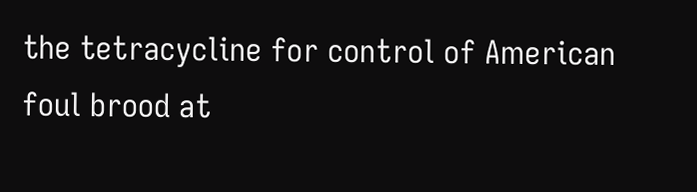the tetracycline for control of American foul brood at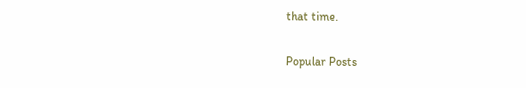that time.


Popular Posts